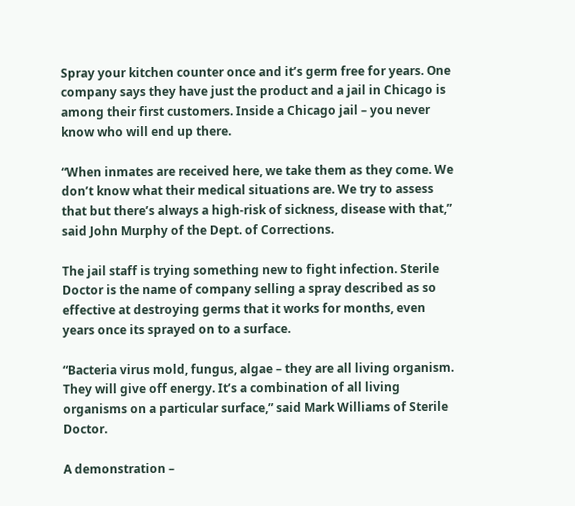Spray your kitchen counter once and it’s germ free for years. One company says they have just the product and a jail in Chicago is among their first customers. Inside a Chicago jail – you never know who will end up there.

“When inmates are received here, we take them as they come. We don’t know what their medical situations are. We try to assess that but there’s always a high-risk of sickness, disease with that,” said John Murphy of the Dept. of Corrections.

The jail staff is trying something new to fight infection. Sterile Doctor is the name of company selling a spray described as so effective at destroying germs that it works for months, even years once its sprayed on to a surface.

“Bacteria virus mold, fungus, algae – they are all living organism. They will give off energy. It’s a combination of all living organisms on a particular surface,” said Mark Williams of Sterile Doctor.

A demonstration –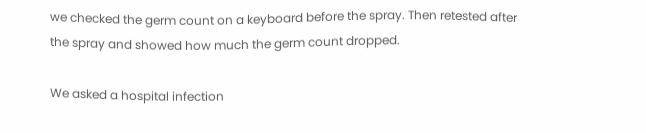we checked the germ count on a keyboard before the spray. Then retested after the spray and showed how much the germ count dropped.

We asked a hospital infection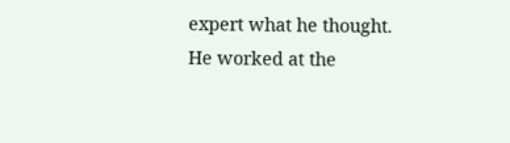expert what he thought. He worked at the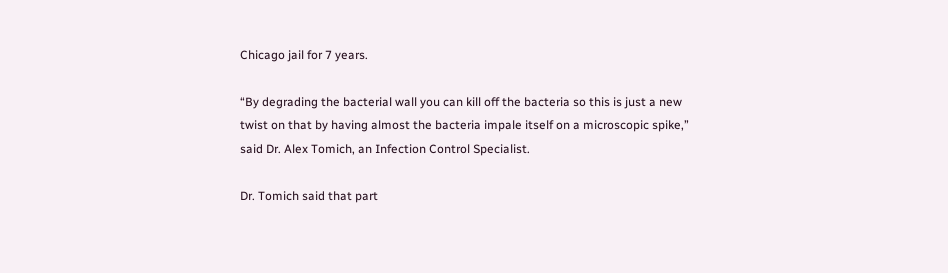Chicago jail for 7 years.

“By degrading the bacterial wall you can kill off the bacteria so this is just a new twist on that by having almost the bacteria impale itself on a microscopic spike,” said Dr. Alex Tomich, an Infection Control Specialist.

Dr. Tomich said that part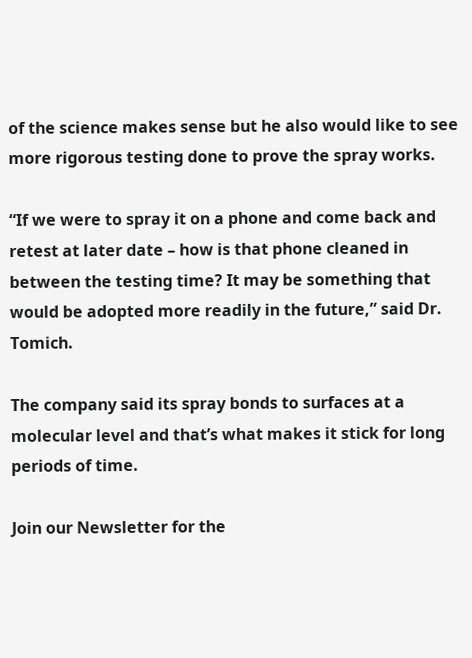of the science makes sense but he also would like to see more rigorous testing done to prove the spray works.

“If we were to spray it on a phone and come back and retest at later date – how is that phone cleaned in between the testing time? It may be something that would be adopted more readily in the future,” said Dr. Tomich.

The company said its spray bonds to surfaces at a molecular level and that’s what makes it stick for long periods of time.

Join our Newsletter for the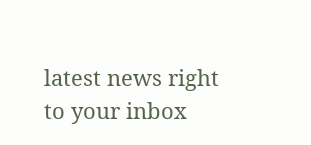latest news right to your inbox